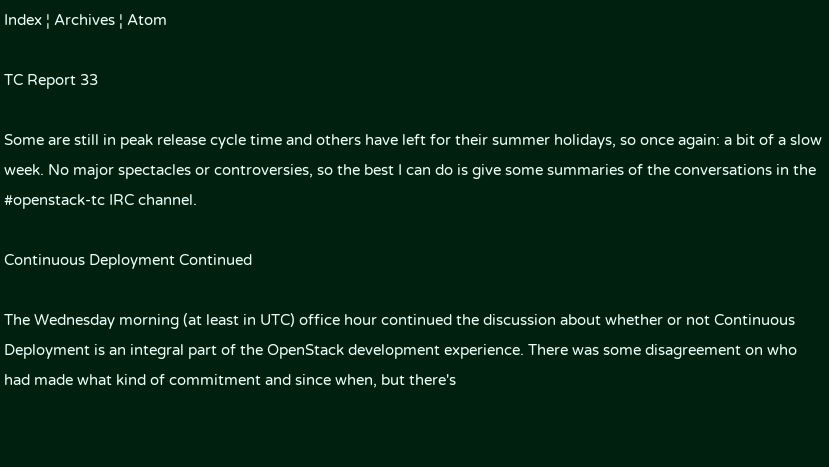Index ¦ Archives ¦ Atom

TC Report 33

Some are still in peak release cycle time and others have left for their summer holidays, so once again: a bit of a slow week. No major spectacles or controversies, so the best I can do is give some summaries of the conversations in the #openstack-tc IRC channel.

Continuous Deployment Continued

The Wednesday morning (at least in UTC) office hour continued the discussion about whether or not Continuous Deployment is an integral part of the OpenStack development experience. There was some disagreement on who had made what kind of commitment and since when, but there's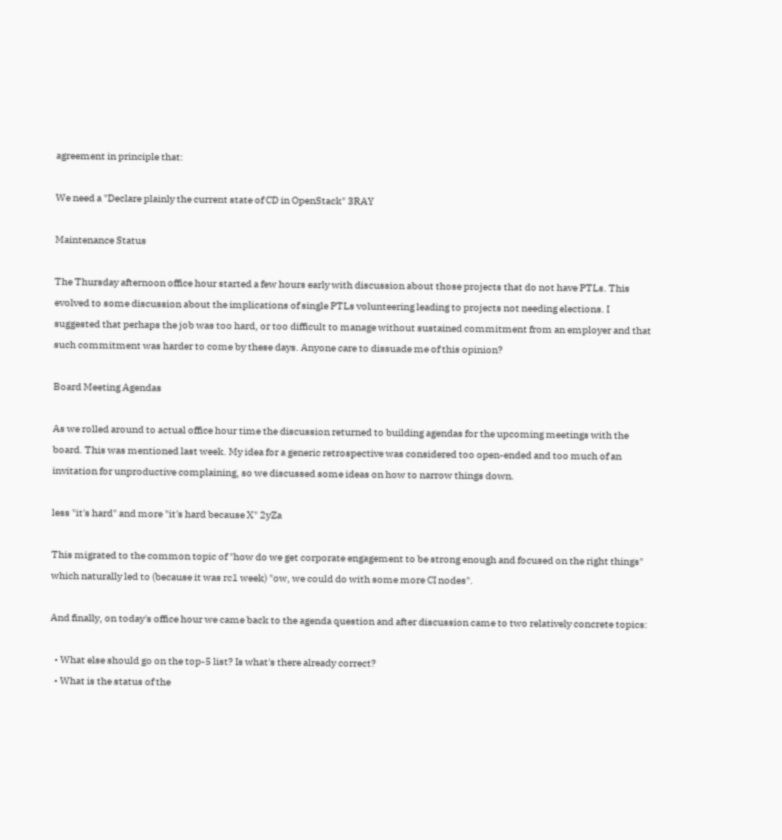agreement in principle that:

We need a "Declare plainly the current state of CD in OpenStack" 3RAY

Maintenance Status

The Thursday afternoon office hour started a few hours early with discussion about those projects that do not have PTLs. This evolved to some discussion about the implications of single PTLs volunteering leading to projects not needing elections. I suggested that perhaps the job was too hard, or too difficult to manage without sustained commitment from an employer and that such commitment was harder to come by these days. Anyone care to dissuade me of this opinion?

Board Meeting Agendas

As we rolled around to actual office hour time the discussion returned to building agendas for the upcoming meetings with the board. This was mentioned last week. My idea for a generic retrospective was considered too open-ended and too much of an invitation for unproductive complaining, so we discussed some ideas on how to narrow things down.

less "it's hard" and more "it's hard because X" 2yZa

This migrated to the common topic of "how do we get corporate engagement to be strong enough and focused on the right things" which naturally led to (because it was rc1 week) "ow, we could do with some more CI nodes".

And finally, on today's office hour we came back to the agenda question and after discussion came to two relatively concrete topics:

  • What else should go on the top-5 list? Is what's there already correct?
  • What is the status of the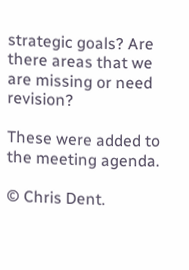strategic goals? Are there areas that we are missing or need revision?

These were added to the meeting agenda.

© Chris Dent.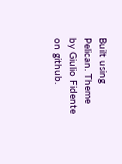Built using Pelican. Theme by Giulio Fidente on github.